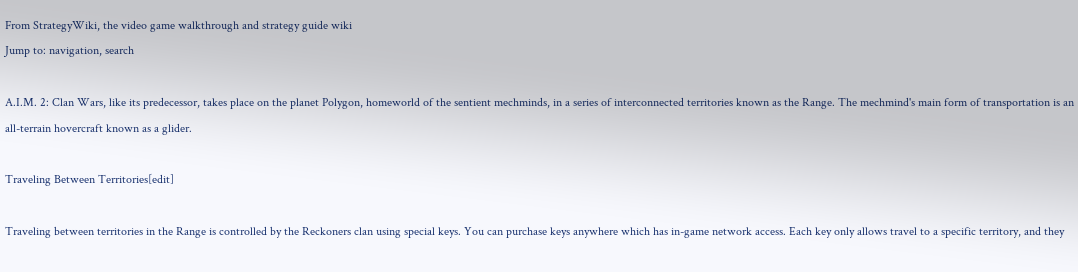From StrategyWiki, the video game walkthrough and strategy guide wiki
Jump to: navigation, search

A.I.M. 2: Clan Wars, like its predecessor, takes place on the planet Polygon, homeworld of the sentient mechminds, in a series of interconnected territories known as the Range. The mechmind's main form of transportation is an all-terrain hovercraft known as a glider.

Traveling Between Territories[edit]

Traveling between territories in the Range is controlled by the Reckoners clan using special keys. You can purchase keys anywhere which has in-game network access. Each key only allows travel to a specific territory, and they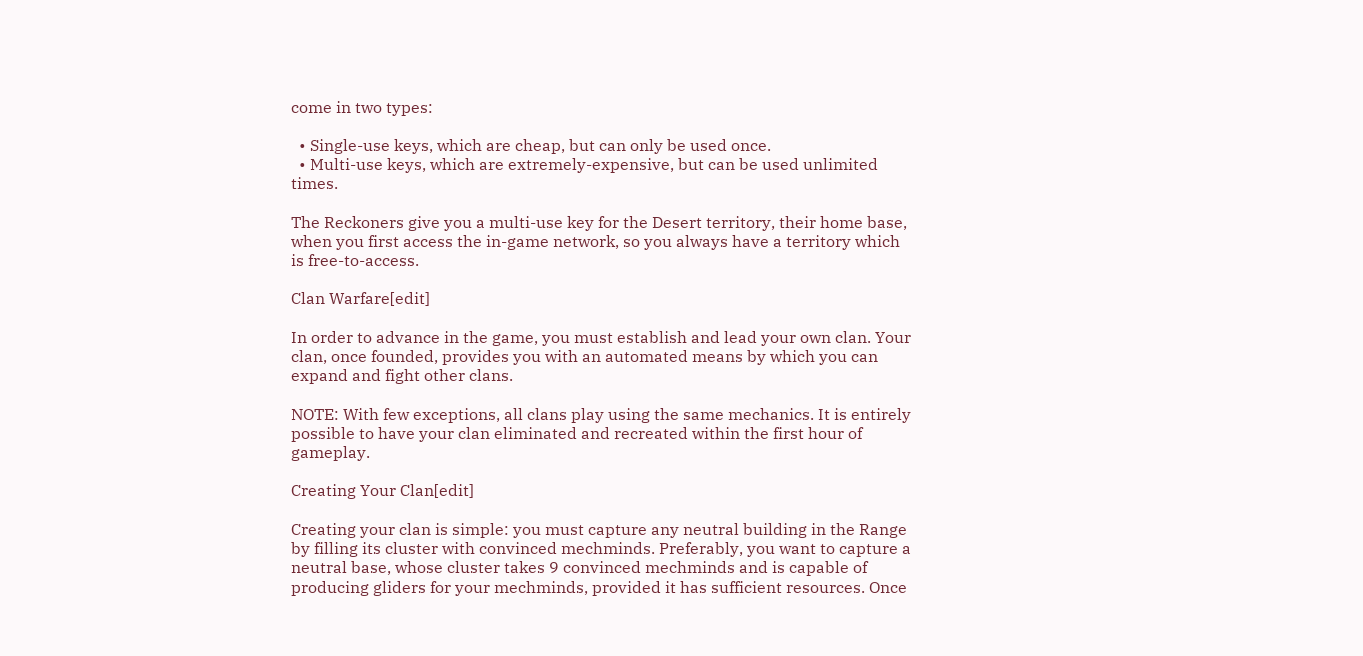come in two types:

  • Single-use keys, which are cheap, but can only be used once.
  • Multi-use keys, which are extremely-expensive, but can be used unlimited times.

The Reckoners give you a multi-use key for the Desert territory, their home base, when you first access the in-game network, so you always have a territory which is free-to-access.

Clan Warfare[edit]

In order to advance in the game, you must establish and lead your own clan. Your clan, once founded, provides you with an automated means by which you can expand and fight other clans.

NOTE: With few exceptions, all clans play using the same mechanics. It is entirely possible to have your clan eliminated and recreated within the first hour of gameplay.

Creating Your Clan[edit]

Creating your clan is simple: you must capture any neutral building in the Range by filling its cluster with convinced mechminds. Preferably, you want to capture a neutral base, whose cluster takes 9 convinced mechminds and is capable of producing gliders for your mechminds, provided it has sufficient resources. Once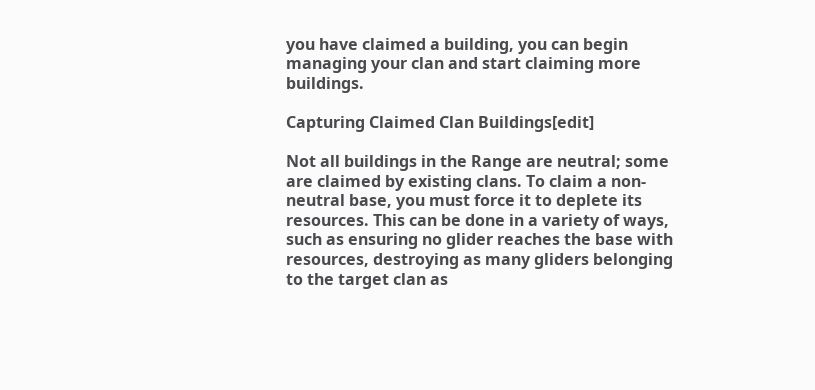you have claimed a building, you can begin managing your clan and start claiming more buildings.

Capturing Claimed Clan Buildings[edit]

Not all buildings in the Range are neutral; some are claimed by existing clans. To claim a non-neutral base, you must force it to deplete its resources. This can be done in a variety of ways, such as ensuring no glider reaches the base with resources, destroying as many gliders belonging to the target clan as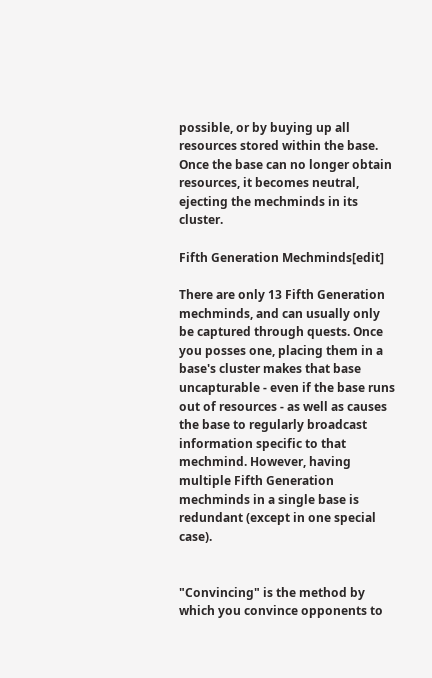possible, or by buying up all resources stored within the base. Once the base can no longer obtain resources, it becomes neutral, ejecting the mechminds in its cluster.

Fifth Generation Mechminds[edit]

There are only 13 Fifth Generation mechminds, and can usually only be captured through quests. Once you posses one, placing them in a base's cluster makes that base uncapturable - even if the base runs out of resources - as well as causes the base to regularly broadcast information specific to that mechmind. However, having multiple Fifth Generation mechminds in a single base is redundant (except in one special case).


"Convincing" is the method by which you convince opponents to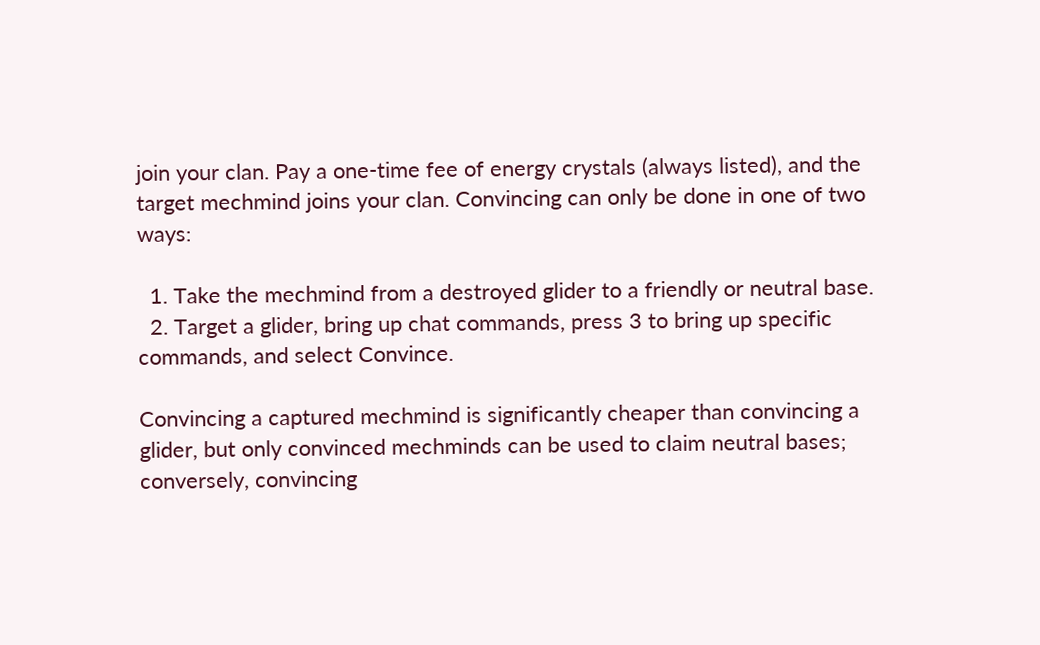join your clan. Pay a one-time fee of energy crystals (always listed), and the target mechmind joins your clan. Convincing can only be done in one of two ways:

  1. Take the mechmind from a destroyed glider to a friendly or neutral base.
  2. Target a glider, bring up chat commands, press 3 to bring up specific commands, and select Convince.

Convincing a captured mechmind is significantly cheaper than convincing a glider, but only convinced mechminds can be used to claim neutral bases; conversely, convincing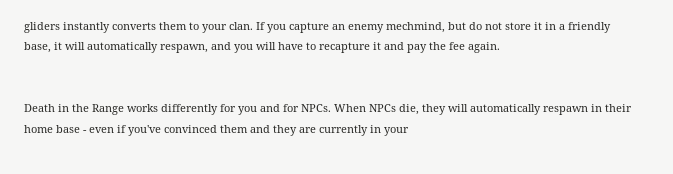gliders instantly converts them to your clan. If you capture an enemy mechmind, but do not store it in a friendly base, it will automatically respawn, and you will have to recapture it and pay the fee again.


Death in the Range works differently for you and for NPCs. When NPCs die, they will automatically respawn in their home base - even if you've convinced them and they are currently in your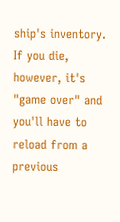ship's inventory. If you die, however, it's "game over" and you'll have to reload from a previous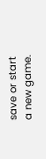save or start a new game.